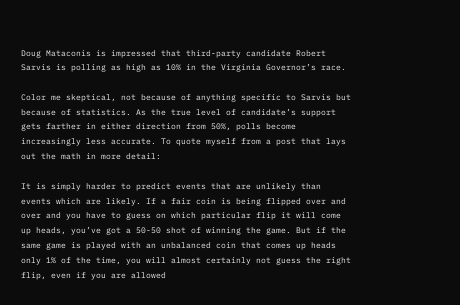Doug Mataconis is impressed that third-party candidate Robert Sarvis is polling as high as 10% in the Virginia Governor’s race.

Color me skeptical, not because of anything specific to Sarvis but because of statistics. As the true level of candidate’s support gets farther in either direction from 50%, polls become increasingly less accurate. To quote myself from a post that lays out the math in more detail:

It is simply harder to predict events that are unlikely than events which are likely. If a fair coin is being flipped over and over and you have to guess on which particular flip it will come up heads, you’ve got a 50-50 shot of winning the game. But if the same game is played with an unbalanced coin that comes up heads only 1% of the time, you will almost certainly not guess the right flip, even if you are allowed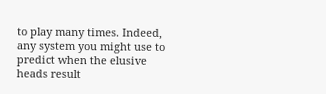to play many times. Indeed, any system you might use to predict when the elusive heads result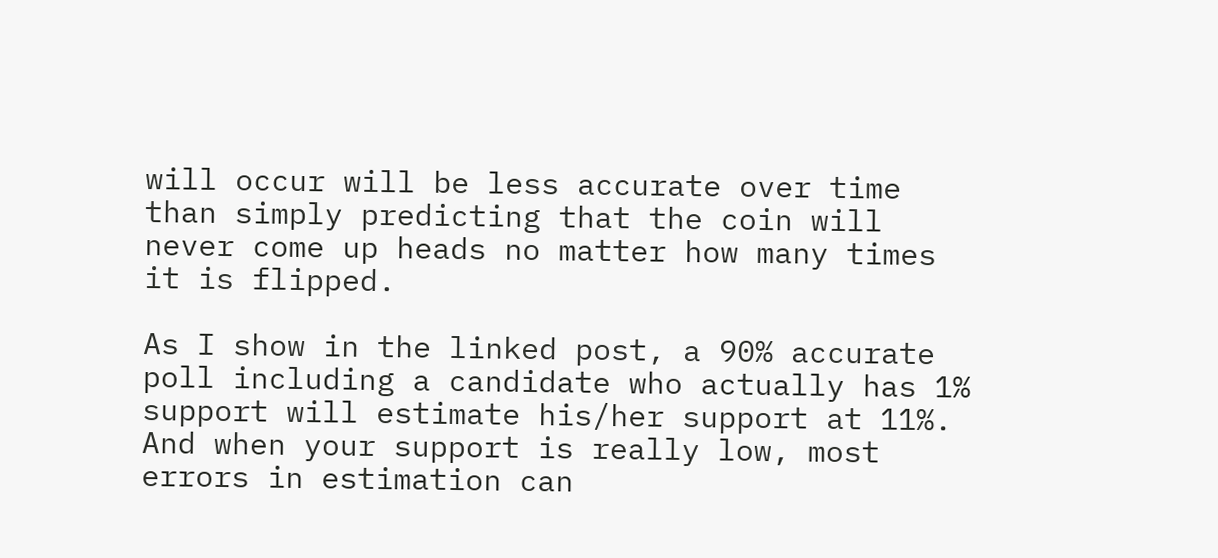will occur will be less accurate over time than simply predicting that the coin will never come up heads no matter how many times it is flipped.

As I show in the linked post, a 90% accurate poll including a candidate who actually has 1% support will estimate his/her support at 11%. And when your support is really low, most errors in estimation can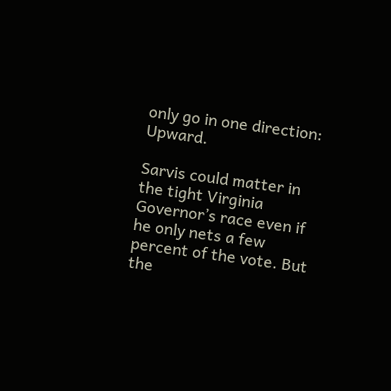only go in one direction: Upward.

Sarvis could matter in the tight Virginia Governor’s race even if he only nets a few percent of the vote. But the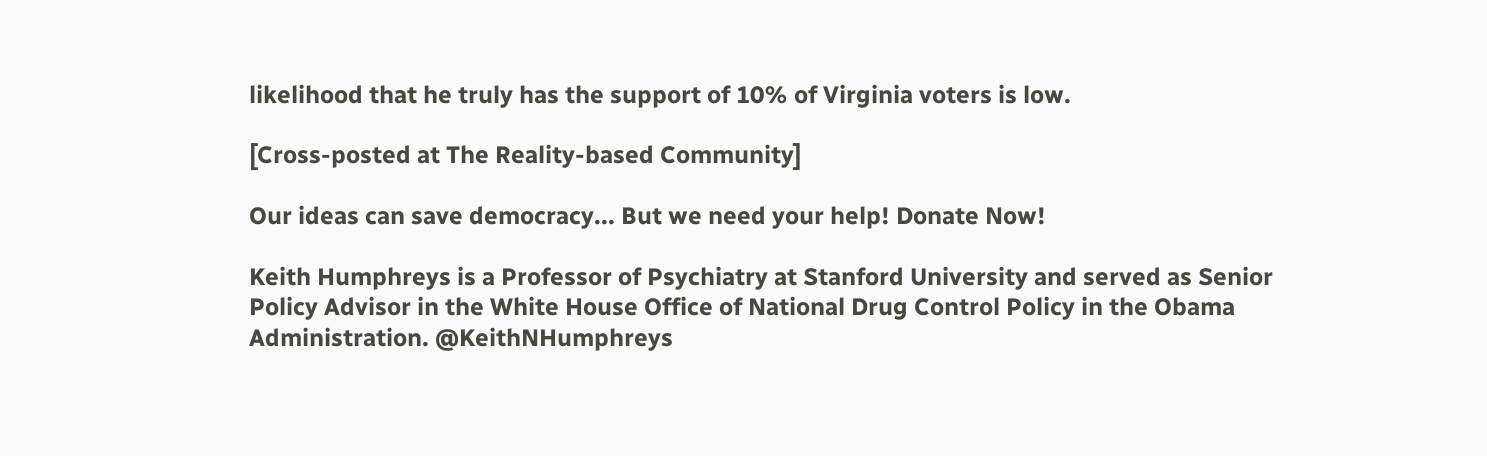likelihood that he truly has the support of 10% of Virginia voters is low.

[Cross-posted at The Reality-based Community]

Our ideas can save democracy... But we need your help! Donate Now!

Keith Humphreys is a Professor of Psychiatry at Stanford University and served as Senior Policy Advisor in the White House Office of National Drug Control Policy in the Obama Administration. @KeithNHumphreys